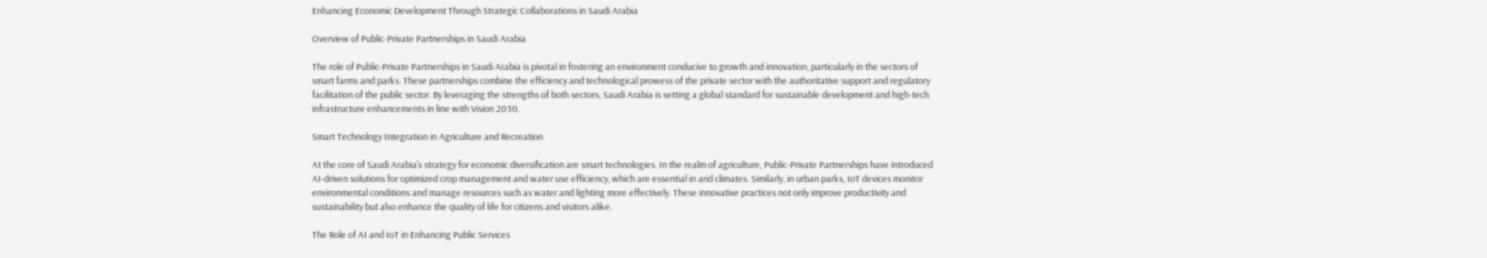Enhancing Economic Development Through Strategic Collaborations in Saudi Arabia

Overview of Public-Private Partnerships in Saudi Arabia

The role of Public-Private Partnerships in Saudi Arabia is pivotal in fostering an environment conducive to growth and innovation, particularly in the sectors of smart farms and parks. These partnerships combine the efficiency and technological prowess of the private sector with the authoritative support and regulatory facilitation of the public sector. By leveraging the strengths of both sectors, Saudi Arabia is setting a global standard for sustainable development and high-tech infrastructure enhancements in line with Vision 2030.

Smart Technology Integration in Agriculture and Recreation

At the core of Saudi Arabia’s strategy for economic diversification are smart technologies. In the realm of agriculture, Public-Private Partnerships have introduced AI-driven solutions for optimized crop management and water use efficiency, which are essential in arid climates. Similarly, in urban parks, IoT devices monitor environmental conditions and manage resources such as water and lighting more effectively. These innovative practices not only improve productivity and sustainability but also enhance the quality of life for citizens and visitors alike.

The Role of AI and IoT in Enhancing Public Services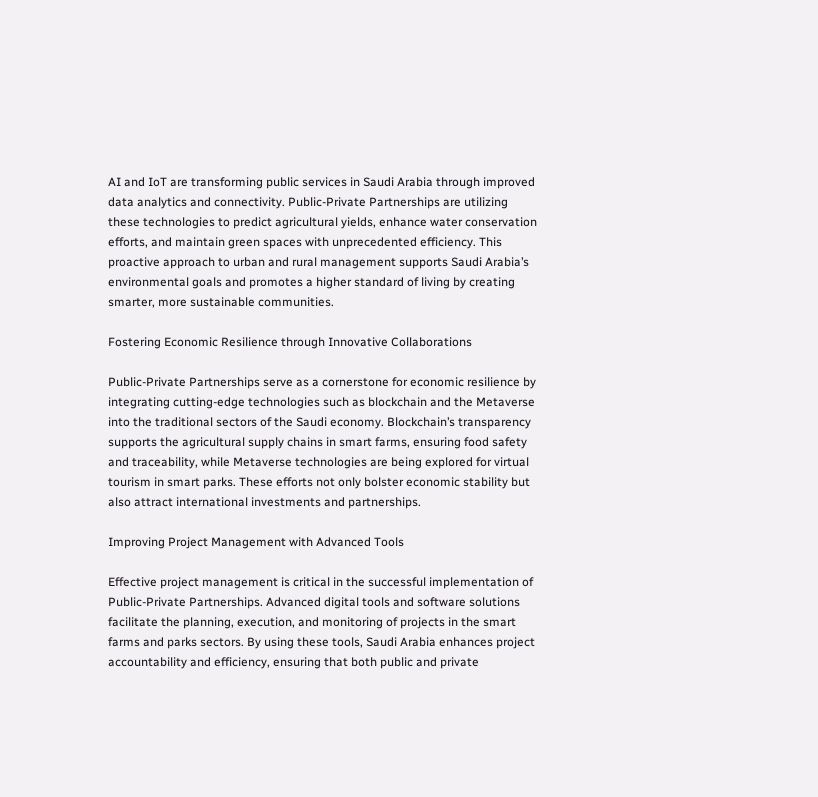AI and IoT are transforming public services in Saudi Arabia through improved data analytics and connectivity. Public-Private Partnerships are utilizing these technologies to predict agricultural yields, enhance water conservation efforts, and maintain green spaces with unprecedented efficiency. This proactive approach to urban and rural management supports Saudi Arabia’s environmental goals and promotes a higher standard of living by creating smarter, more sustainable communities.

Fostering Economic Resilience through Innovative Collaborations

Public-Private Partnerships serve as a cornerstone for economic resilience by integrating cutting-edge technologies such as blockchain and the Metaverse into the traditional sectors of the Saudi economy. Blockchain’s transparency supports the agricultural supply chains in smart farms, ensuring food safety and traceability, while Metaverse technologies are being explored for virtual tourism in smart parks. These efforts not only bolster economic stability but also attract international investments and partnerships.

Improving Project Management with Advanced Tools

Effective project management is critical in the successful implementation of Public-Private Partnerships. Advanced digital tools and software solutions facilitate the planning, execution, and monitoring of projects in the smart farms and parks sectors. By using these tools, Saudi Arabia enhances project accountability and efficiency, ensuring that both public and private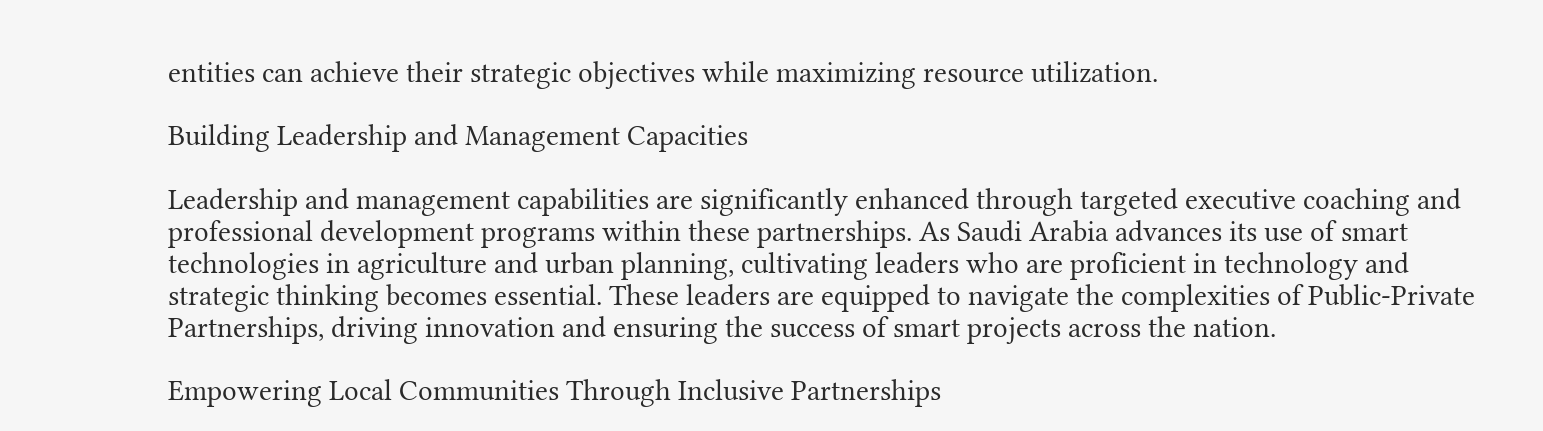entities can achieve their strategic objectives while maximizing resource utilization.

Building Leadership and Management Capacities

Leadership and management capabilities are significantly enhanced through targeted executive coaching and professional development programs within these partnerships. As Saudi Arabia advances its use of smart technologies in agriculture and urban planning, cultivating leaders who are proficient in technology and strategic thinking becomes essential. These leaders are equipped to navigate the complexities of Public-Private Partnerships, driving innovation and ensuring the success of smart projects across the nation.

Empowering Local Communities Through Inclusive Partnerships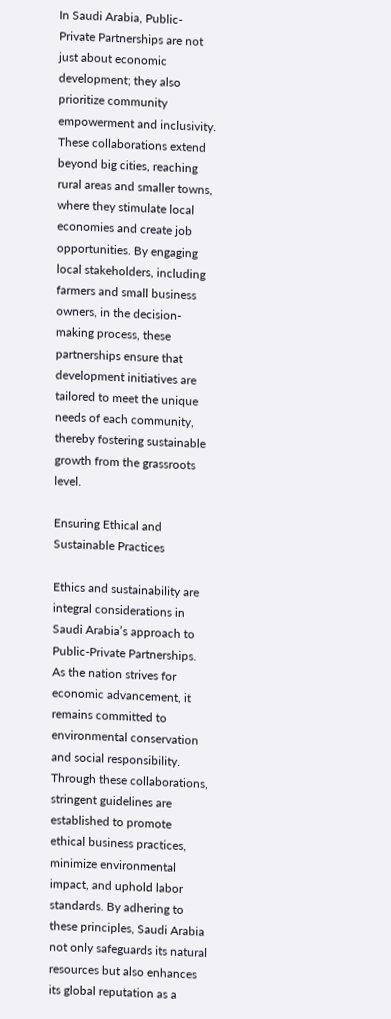In Saudi Arabia, Public-Private Partnerships are not just about economic development; they also prioritize community empowerment and inclusivity. These collaborations extend beyond big cities, reaching rural areas and smaller towns, where they stimulate local economies and create job opportunities. By engaging local stakeholders, including farmers and small business owners, in the decision-making process, these partnerships ensure that development initiatives are tailored to meet the unique needs of each community, thereby fostering sustainable growth from the grassroots level.

Ensuring Ethical and Sustainable Practices

Ethics and sustainability are integral considerations in Saudi Arabia’s approach to Public-Private Partnerships. As the nation strives for economic advancement, it remains committed to environmental conservation and social responsibility. Through these collaborations, stringent guidelines are established to promote ethical business practices, minimize environmental impact, and uphold labor standards. By adhering to these principles, Saudi Arabia not only safeguards its natural resources but also enhances its global reputation as a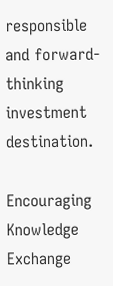responsible and forward-thinking investment destination.

Encouraging Knowledge Exchange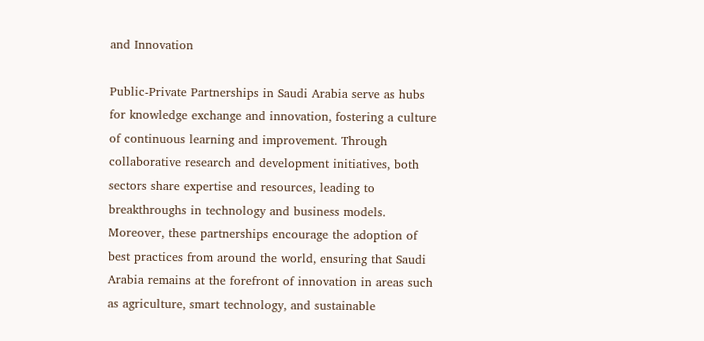and Innovation

Public-Private Partnerships in Saudi Arabia serve as hubs for knowledge exchange and innovation, fostering a culture of continuous learning and improvement. Through collaborative research and development initiatives, both sectors share expertise and resources, leading to breakthroughs in technology and business models. Moreover, these partnerships encourage the adoption of best practices from around the world, ensuring that Saudi Arabia remains at the forefront of innovation in areas such as agriculture, smart technology, and sustainable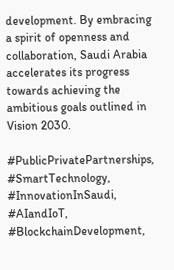development. By embracing a spirit of openness and collaboration, Saudi Arabia accelerates its progress towards achieving the ambitious goals outlined in Vision 2030.

#PublicPrivatePartnerships, #SmartTechnology, #InnovationInSaudi, #AIandIoT, #BlockchainDevelopment,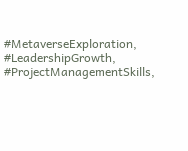#MetaverseExploration, #LeadershipGrowth, #ProjectManagementSkills,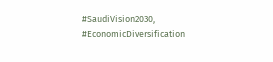#SaudiVision2030, #EconomicDiversification